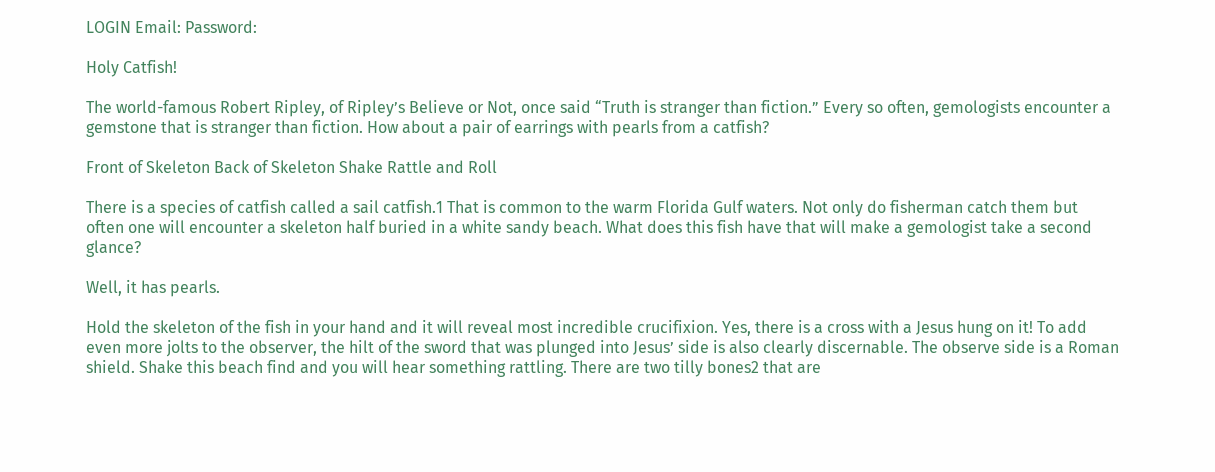LOGIN Email: Password:

Holy Catfish!

The world-famous Robert Ripley, of Ripley’s Believe or Not, once said “Truth is stranger than fiction.” Every so often, gemologists encounter a gemstone that is stranger than fiction. How about a pair of earrings with pearls from a catfish?

Front of Skeleton Back of Skeleton Shake Rattle and Roll

There is a species of catfish called a sail catfish.1 That is common to the warm Florida Gulf waters. Not only do fisherman catch them but often one will encounter a skeleton half buried in a white sandy beach. What does this fish have that will make a gemologist take a second glance?

Well, it has pearls.

Hold the skeleton of the fish in your hand and it will reveal most incredible crucifixion. Yes, there is a cross with a Jesus hung on it! To add even more jolts to the observer, the hilt of the sword that was plunged into Jesus’ side is also clearly discernable. The observe side is a Roman shield. Shake this beach find and you will hear something rattling. There are two tilly bones2 that are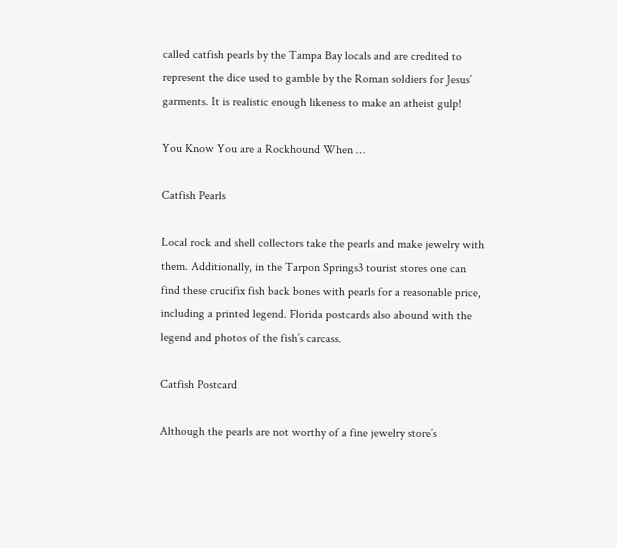called catfish pearls by the Tampa Bay locals and are credited to represent the dice used to gamble by the Roman soldiers for Jesus’ garments. It is realistic enough likeness to make an atheist gulp!

You Know You are a Rockhound When …

Catfish Pearls

Local rock and shell collectors take the pearls and make jewelry with them. Additionally, in the Tarpon Springs3 tourist stores one can find these crucifix fish back bones with pearls for a reasonable price, including a printed legend. Florida postcards also abound with the legend and photos of the fish’s carcass.

Catfish Postcard

Although the pearls are not worthy of a fine jewelry store’s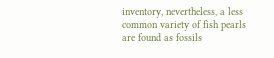inventory, nevertheless, a less common variety of fish pearls are found as fossils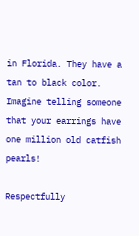in Florida. They have a tan to black color. Imagine telling someone that your earrings have one million old catfish pearls!

Respectfully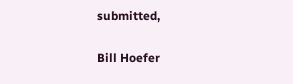submitted,

Bill Hoefer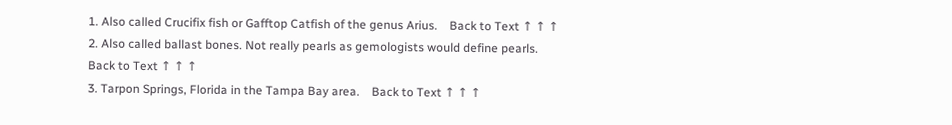1. Also called Crucifix fish or Gafftop Catfish of the genus Arius.    Back to Text ↑ ↑ ↑
2. Also called ballast bones. Not really pearls as gemologists would define pearls.    Back to Text ↑ ↑ ↑
3. Tarpon Springs, Florida in the Tampa Bay area.    Back to Text ↑ ↑ ↑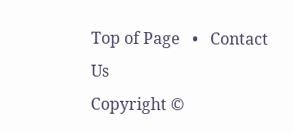Top of Page   •   Contact Us
Copyright ©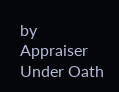by Appraiser Under Oath